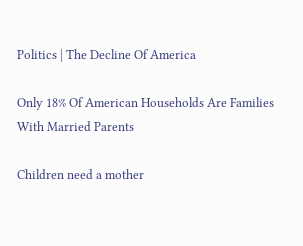Politics | The Decline Of America

Only 18% Of American Households Are Families With Married Parents

Children need a mother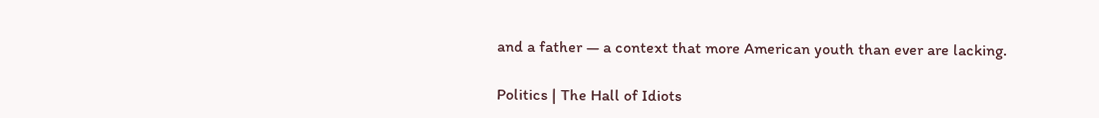and a father — a context that more American youth than ever are lacking.

Politics | The Hall of Idiots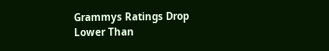Grammys Ratings Drop Lower Than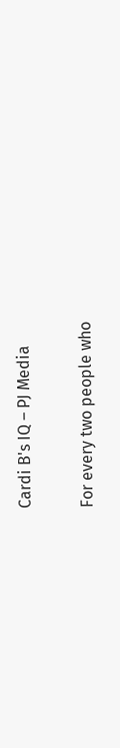Cardi B's IQ – PJ Media

For every two people who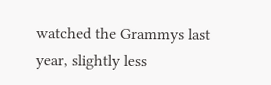watched the Grammys last year, slightly less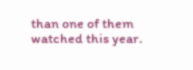than one of them watched this year.